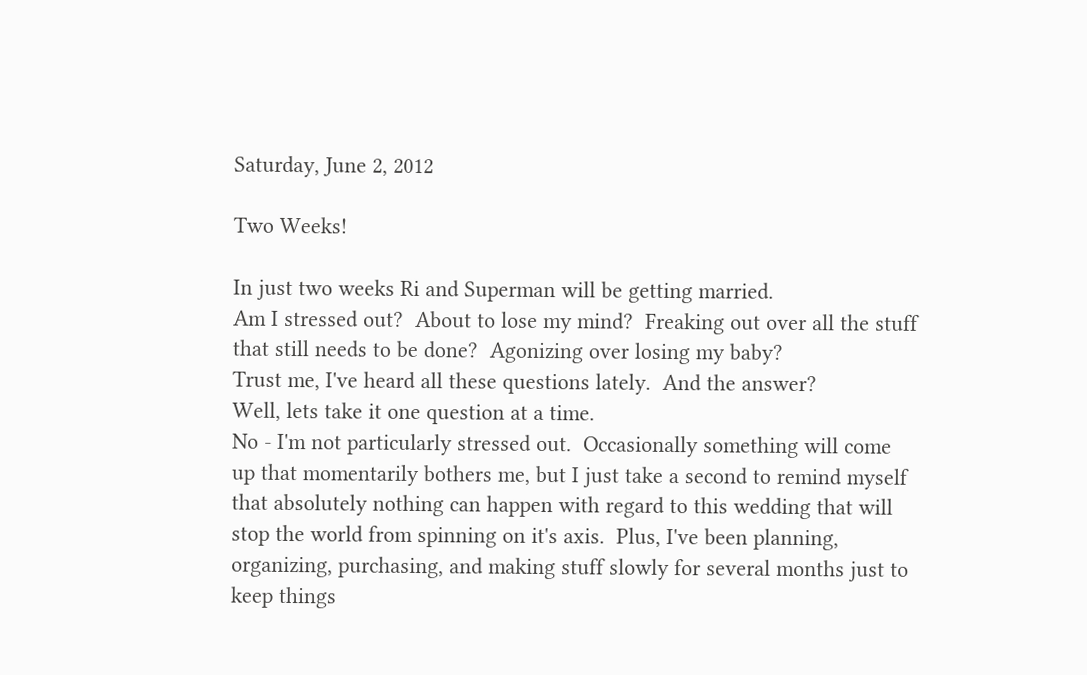Saturday, June 2, 2012

Two Weeks!

In just two weeks Ri and Superman will be getting married.
Am I stressed out?  About to lose my mind?  Freaking out over all the stuff that still needs to be done?  Agonizing over losing my baby?
Trust me, I've heard all these questions lately.  And the answer?
Well, lets take it one question at a time.
No - I'm not particularly stressed out.  Occasionally something will come up that momentarily bothers me, but I just take a second to remind myself that absolutely nothing can happen with regard to this wedding that will stop the world from spinning on it's axis.  Plus, I've been planning, organizing, purchasing, and making stuff slowly for several months just to keep things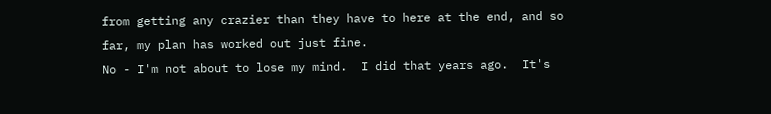from getting any crazier than they have to here at the end, and so far, my plan has worked out just fine.
No - I'm not about to lose my mind.  I did that years ago.  It's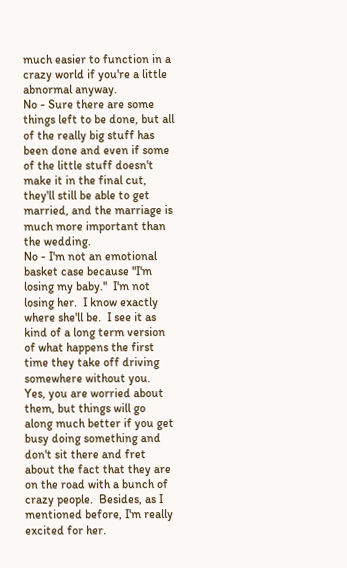much easier to function in a crazy world if you're a little abnormal anyway.
No - Sure there are some things left to be done, but all of the really big stuff has been done and even if some of the little stuff doesn't make it in the final cut, they'll still be able to get married, and the marriage is much more important than the wedding.
No - I'm not an emotional basket case because "I'm losing my baby."  I'm not losing her.  I know exactly where she'll be.  I see it as kind of a long term version of what happens the first time they take off driving somewhere without you.  Yes, you are worried about them, but things will go along much better if you get busy doing something and don't sit there and fret about the fact that they are on the road with a bunch of crazy people.  Besides, as I mentioned before, I'm really excited for her.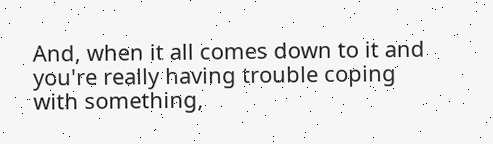And, when it all comes down to it and you're really having trouble coping with something,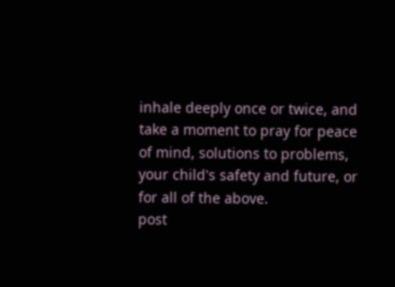inhale deeply once or twice, and take a moment to pray for peace of mind, solutions to problems, your child's safety and future, or for all of the above.
post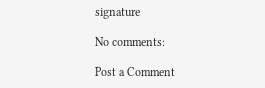signature

No comments:

Post a Comment